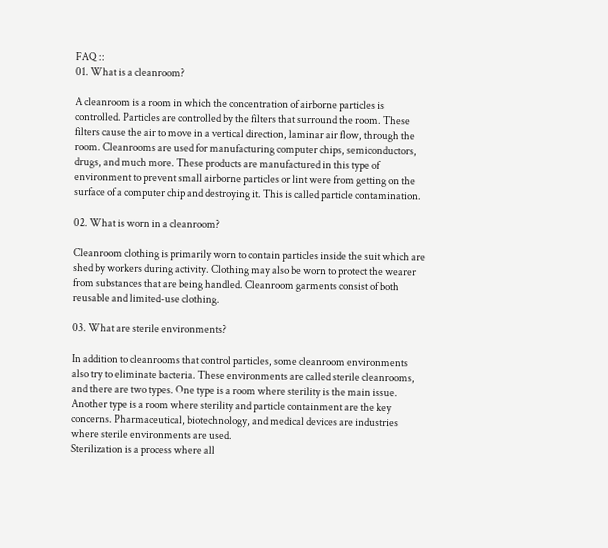FAQ ::
01. What is a cleanroom?

A cleanroom is a room in which the concentration of airborne particles is controlled. Particles are controlled by the filters that surround the room. These filters cause the air to move in a vertical direction, laminar air flow, through the room. Cleanrooms are used for manufacturing computer chips, semiconductors, drugs, and much more. These products are manufactured in this type of environment to prevent small airborne particles or lint were from getting on the surface of a computer chip and destroying it. This is called particle contamination.

02. What is worn in a cleanroom?

Cleanroom clothing is primarily worn to contain particles inside the suit which are shed by workers during activity. Clothing may also be worn to protect the wearer from substances that are being handled. Cleanroom garments consist of both reusable and limited-use clothing.

03. What are sterile environments?

In addition to cleanrooms that control particles, some cleanroom environments also try to eliminate bacteria. These environments are called sterile cleanrooms, and there are two types. One type is a room where sterility is the main issue. Another type is a room where sterility and particle containment are the key concerns. Pharmaceutical, biotechnology, and medical devices are industries where sterile environments are used.
Sterilization is a process where all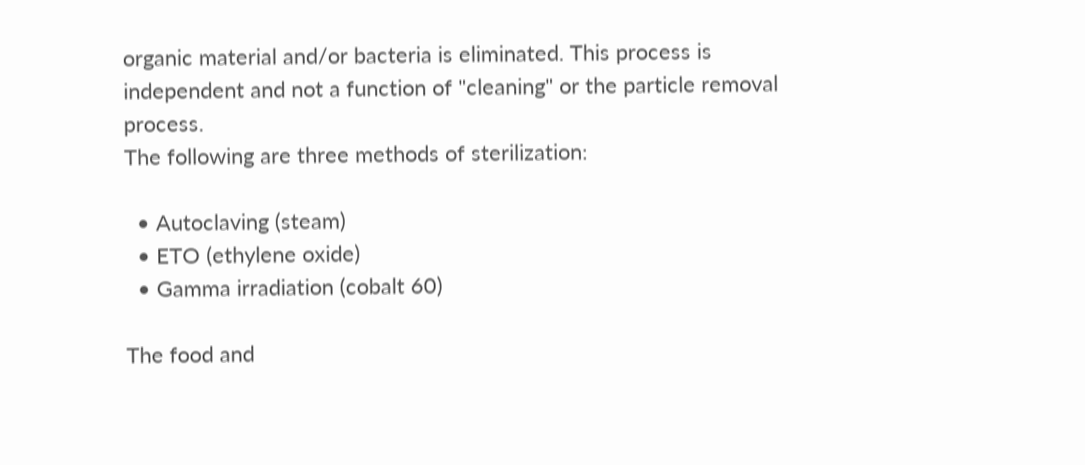organic material and/or bacteria is eliminated. This process is independent and not a function of "cleaning" or the particle removal process.
The following are three methods of sterilization:

  • Autoclaving (steam)
  • ETO (ethylene oxide)
  • Gamma irradiation (cobalt 60)

The food and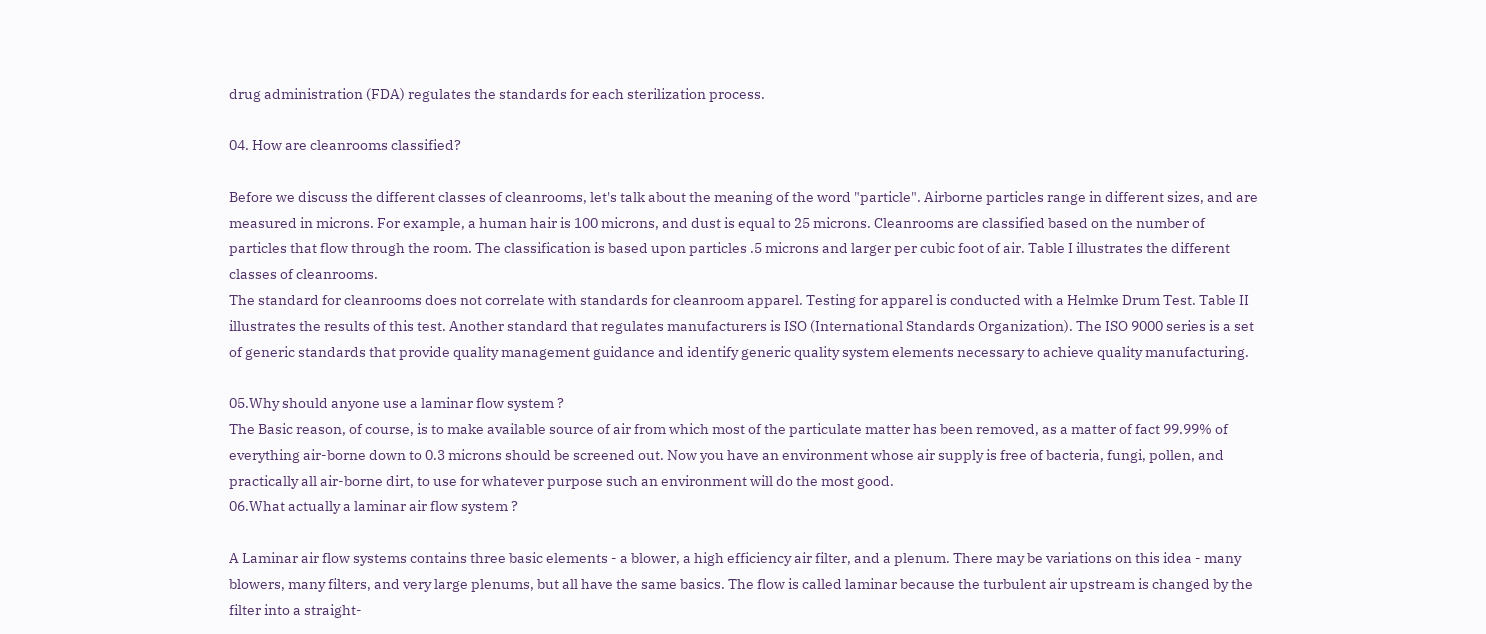drug administration (FDA) regulates the standards for each sterilization process.

04. How are cleanrooms classified?

Before we discuss the different classes of cleanrooms, let's talk about the meaning of the word "particle". Airborne particles range in different sizes, and are measured in microns. For example, a human hair is 100 microns, and dust is equal to 25 microns. Cleanrooms are classified based on the number of particles that flow through the room. The classification is based upon particles .5 microns and larger per cubic foot of air. Table I illustrates the different classes of cleanrooms.
The standard for cleanrooms does not correlate with standards for cleanroom apparel. Testing for apparel is conducted with a Helmke Drum Test. Table II illustrates the results of this test. Another standard that regulates manufacturers is ISO (International Standards Organization). The ISO 9000 series is a set of generic standards that provide quality management guidance and identify generic quality system elements necessary to achieve quality manufacturing.

05.Why should anyone use a laminar flow system ?
The Basic reason, of course, is to make available source of air from which most of the particulate matter has been removed, as a matter of fact 99.99% of everything air-borne down to 0.3 microns should be screened out. Now you have an environment whose air supply is free of bacteria, fungi, pollen, and practically all air-borne dirt, to use for whatever purpose such an environment will do the most good.
06.What actually a laminar air flow system ?

A Laminar air flow systems contains three basic elements - a blower, a high efficiency air filter, and a plenum. There may be variations on this idea - many blowers, many filters, and very large plenums, but all have the same basics. The flow is called laminar because the turbulent air upstream is changed by the filter into a straight-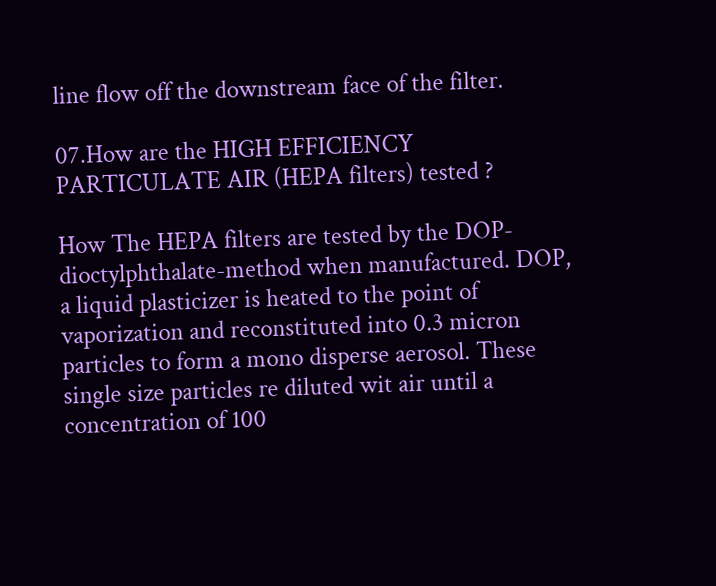line flow off the downstream face of the filter.

07.How are the HIGH EFFICIENCY PARTICULATE AIR (HEPA filters) tested ?

How The HEPA filters are tested by the DOP-dioctylphthalate-method when manufactured. DOP, a liquid plasticizer is heated to the point of vaporization and reconstituted into 0.3 micron particles to form a mono disperse aerosol. These single size particles re diluted wit air until a concentration of 100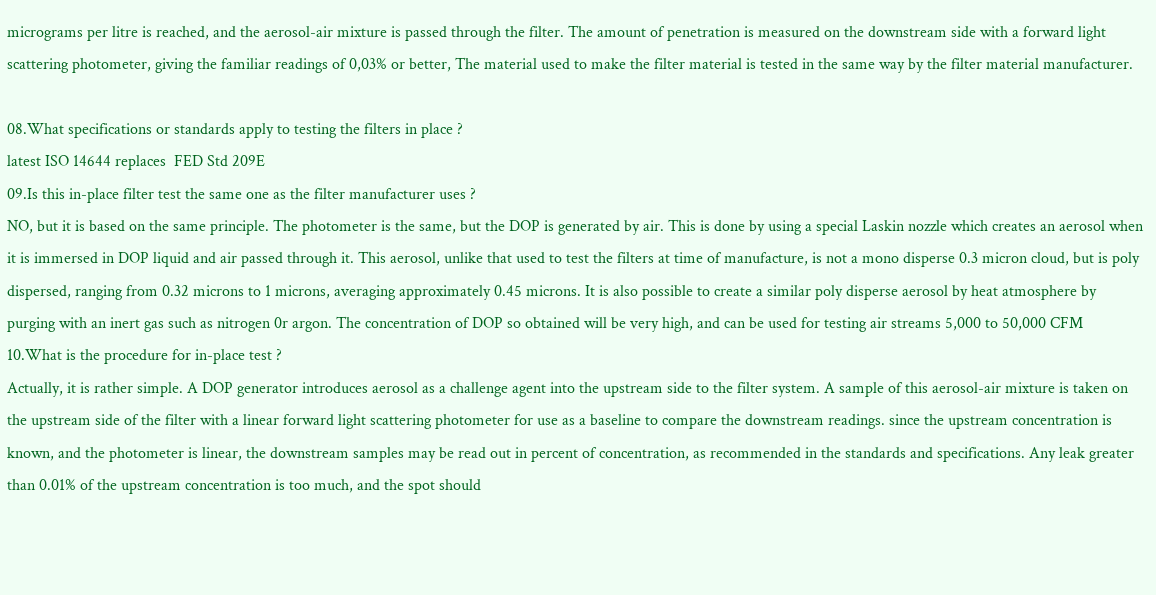micrograms per litre is reached, and the aerosol-air mixture is passed through the filter. The amount of penetration is measured on the downstream side with a forward light scattering photometer, giving the familiar readings of 0,03% or better, The material used to make the filter material is tested in the same way by the filter material manufacturer.

08.What specifications or standards apply to testing the filters in place ?
latest ISO 14644 replaces  FED Std 209E
09.Is this in-place filter test the same one as the filter manufacturer uses ?
NO, but it is based on the same principle. The photometer is the same, but the DOP is generated by air. This is done by using a special Laskin nozzle which creates an aerosol when it is immersed in DOP liquid and air passed through it. This aerosol, unlike that used to test the filters at time of manufacture, is not a mono disperse 0.3 micron cloud, but is poly dispersed, ranging from 0.32 microns to 1 microns, averaging approximately 0.45 microns. It is also possible to create a similar poly disperse aerosol by heat atmosphere by purging with an inert gas such as nitrogen 0r argon. The concentration of DOP so obtained will be very high, and can be used for testing air streams 5,000 to 50,000 CFM
10.What is the procedure for in-place test ?
Actually, it is rather simple. A DOP generator introduces aerosol as a challenge agent into the upstream side to the filter system. A sample of this aerosol-air mixture is taken on the upstream side of the filter with a linear forward light scattering photometer for use as a baseline to compare the downstream readings. since the upstream concentration is known, and the photometer is linear, the downstream samples may be read out in percent of concentration, as recommended in the standards and specifications. Any leak greater than 0.01% of the upstream concentration is too much, and the spot should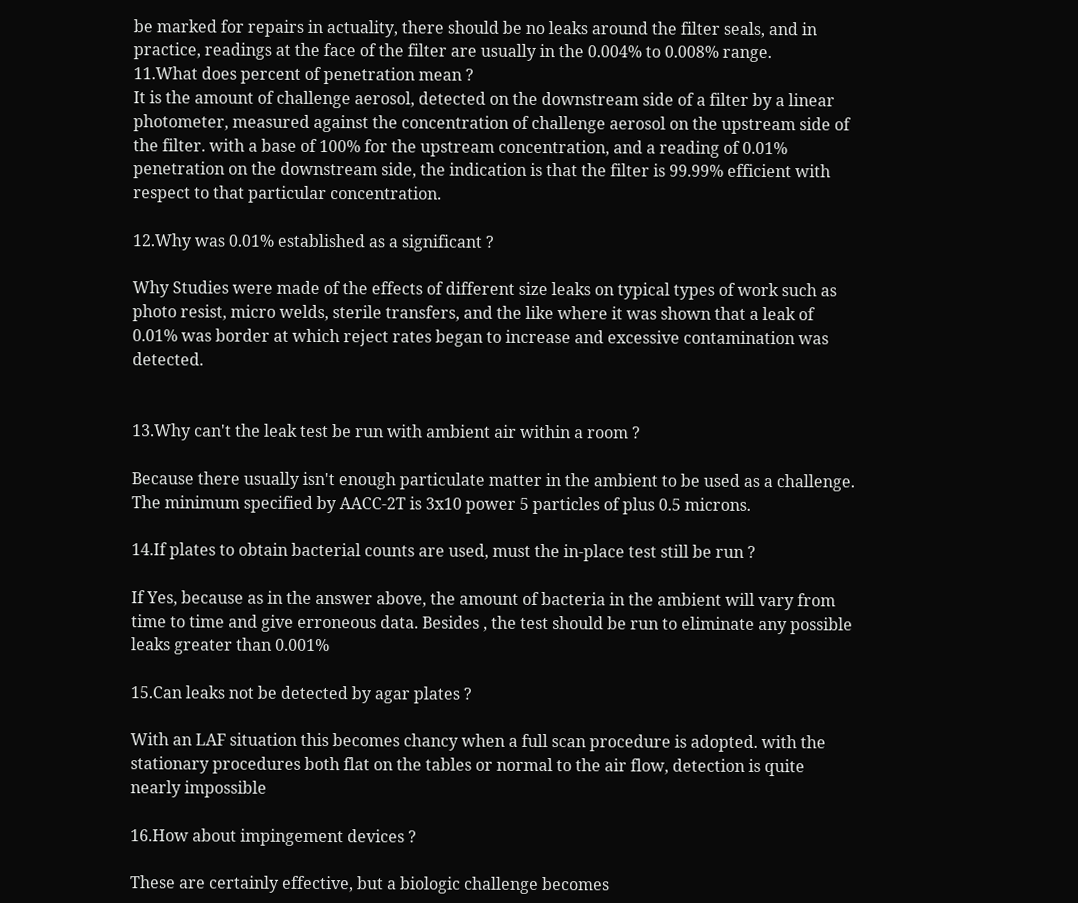be marked for repairs in actuality, there should be no leaks around the filter seals, and in practice, readings at the face of the filter are usually in the 0.004% to 0.008% range.
11.What does percent of penetration mean ?
It is the amount of challenge aerosol, detected on the downstream side of a filter by a linear photometer, measured against the concentration of challenge aerosol on the upstream side of the filter. with a base of 100% for the upstream concentration, and a reading of 0.01% penetration on the downstream side, the indication is that the filter is 99.99% efficient with respect to that particular concentration.

12.Why was 0.01% established as a significant ?

Why Studies were made of the effects of different size leaks on typical types of work such as photo resist, micro welds, sterile transfers, and the like where it was shown that a leak of 0.01% was border at which reject rates began to increase and excessive contamination was detected.


13.Why can't the leak test be run with ambient air within a room ?

Because there usually isn't enough particulate matter in the ambient to be used as a challenge. The minimum specified by AACC-2T is 3x10 power 5 particles of plus 0.5 microns.

14.If plates to obtain bacterial counts are used, must the in-place test still be run ?

If Yes, because as in the answer above, the amount of bacteria in the ambient will vary from time to time and give erroneous data. Besides , the test should be run to eliminate any possible leaks greater than 0.001%

15.Can leaks not be detected by agar plates ?

With an LAF situation this becomes chancy when a full scan procedure is adopted. with the stationary procedures both flat on the tables or normal to the air flow, detection is quite nearly impossible

16.How about impingement devices ?

These are certainly effective, but a biologic challenge becomes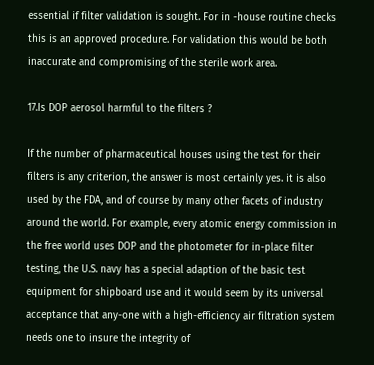essential if filter validation is sought. For in -house routine checks this is an approved procedure. For validation this would be both inaccurate and compromising of the sterile work area.

17.Is DOP aerosol harmful to the filters ?

If the number of pharmaceutical houses using the test for their filters is any criterion, the answer is most certainly yes. it is also used by the FDA, and of course by many other facets of industry around the world. For example, every atomic energy commission in the free world uses DOP and the photometer for in-place filter testing, the U.S. navy has a special adaption of the basic test equipment for shipboard use and it would seem by its universal acceptance that any-one with a high-efficiency air filtration system needs one to insure the integrity of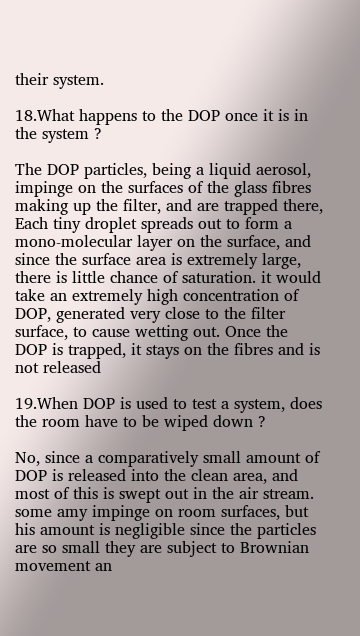their system.

18.What happens to the DOP once it is in the system ?

The DOP particles, being a liquid aerosol, impinge on the surfaces of the glass fibres making up the filter, and are trapped there, Each tiny droplet spreads out to form a mono-molecular layer on the surface, and since the surface area is extremely large, there is little chance of saturation. it would take an extremely high concentration of DOP, generated very close to the filter surface, to cause wetting out. Once the DOP is trapped, it stays on the fibres and is not released

19.When DOP is used to test a system, does the room have to be wiped down ?

No, since a comparatively small amount of DOP is released into the clean area, and most of this is swept out in the air stream. some amy impinge on room surfaces, but his amount is negligible since the particles are so small they are subject to Brownian movement an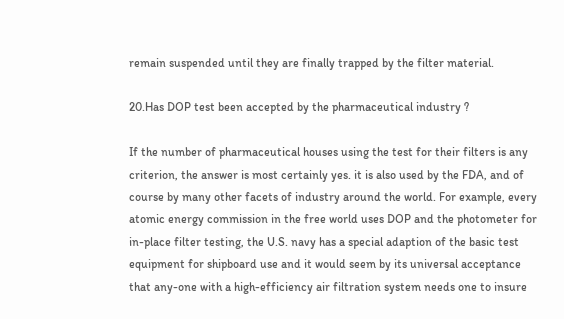remain suspended until they are finally trapped by the filter material.

20.Has DOP test been accepted by the pharmaceutical industry ?

If the number of pharmaceutical houses using the test for their filters is any criterion, the answer is most certainly yes. it is also used by the FDA, and of course by many other facets of industry around the world. For example, every atomic energy commission in the free world uses DOP and the photometer for in-place filter testing, the U.S. navy has a special adaption of the basic test equipment for shipboard use and it would seem by its universal acceptance that any-one with a high-efficiency air filtration system needs one to insure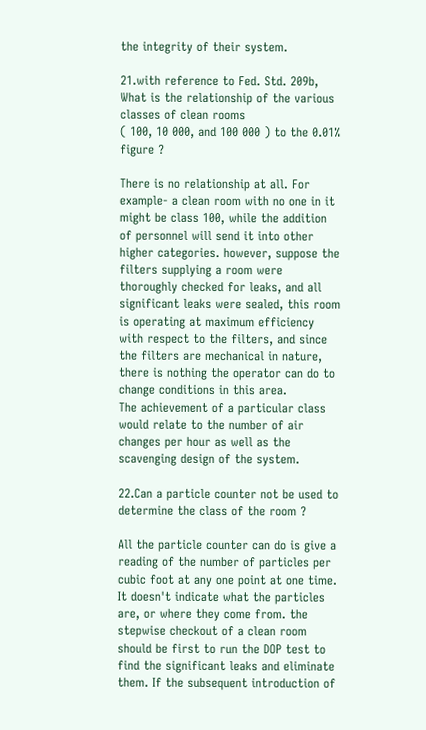the integrity of their system.

21.with reference to Fed. Std. 209b, What is the relationship of the various classes of clean rooms
( 100, 10 000, and 100 000 ) to the 0.01% figure ?

There is no relationship at all. For example- a clean room with no one in it might be class 100, while the addition of personnel will send it into other higher categories. however, suppose the filters supplying a room were thoroughly checked for leaks, and all significant leaks were sealed, this room is operating at maximum efficiency with respect to the filters, and since the filters are mechanical in nature, there is nothing the operator can do to change conditions in this area.
The achievement of a particular class would relate to the number of air changes per hour as well as the scavenging design of the system.

22.Can a particle counter not be used to determine the class of the room ?

All the particle counter can do is give a reading of the number of particles per cubic foot at any one point at one time. It doesn't indicate what the particles are, or where they come from. the stepwise checkout of a clean room should be first to run the DOP test to find the significant leaks and eliminate them. If the subsequent introduction of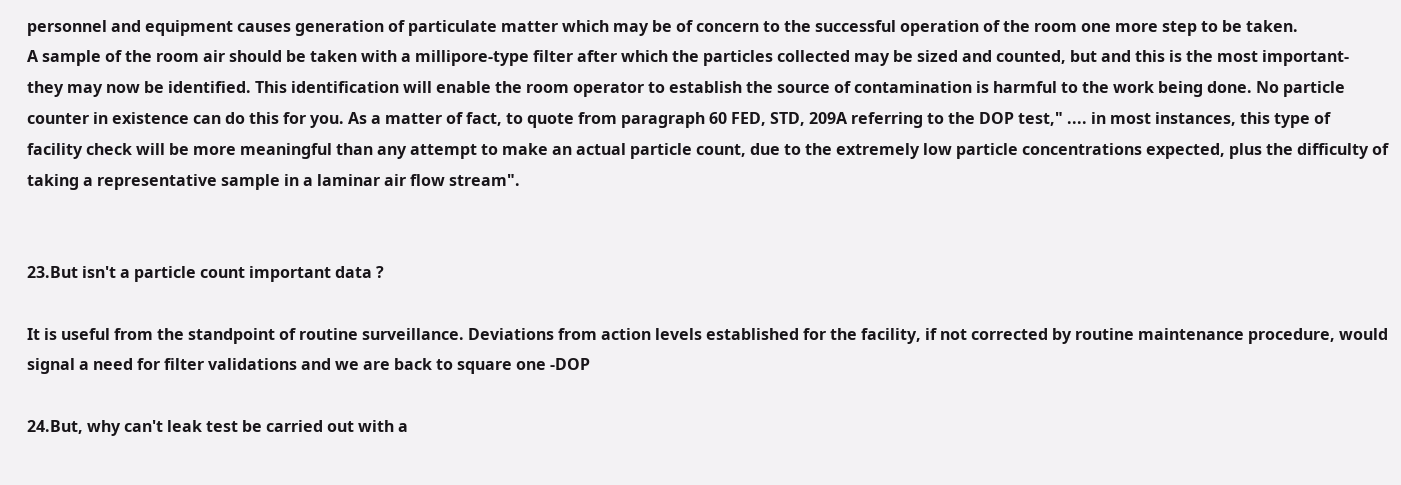personnel and equipment causes generation of particulate matter which may be of concern to the successful operation of the room one more step to be taken.
A sample of the room air should be taken with a millipore-type filter after which the particles collected may be sized and counted, but and this is the most important- they may now be identified. This identification will enable the room operator to establish the source of contamination is harmful to the work being done. No particle counter in existence can do this for you. As a matter of fact, to quote from paragraph 60 FED, STD, 209A referring to the DOP test," .... in most instances, this type of facility check will be more meaningful than any attempt to make an actual particle count, due to the extremely low particle concentrations expected, plus the difficulty of taking a representative sample in a laminar air flow stream".


23.But isn't a particle count important data ?

It is useful from the standpoint of routine surveillance. Deviations from action levels established for the facility, if not corrected by routine maintenance procedure, would signal a need for filter validations and we are back to square one -DOP

24.But, why can't leak test be carried out with a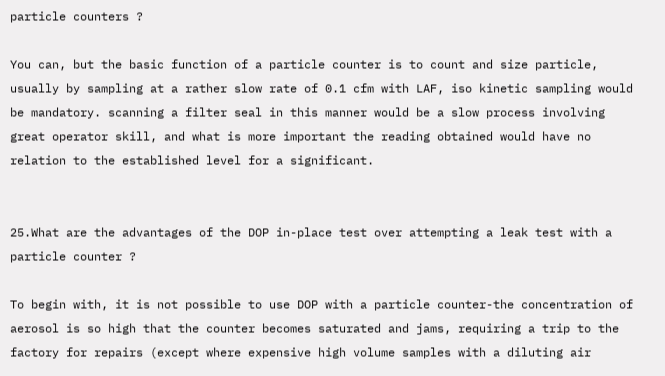particle counters ?

You can, but the basic function of a particle counter is to count and size particle, usually by sampling at a rather slow rate of 0.1 cfm with LAF, iso kinetic sampling would be mandatory. scanning a filter seal in this manner would be a slow process involving great operator skill, and what is more important the reading obtained would have no relation to the established level for a significant.


25.What are the advantages of the DOP in-place test over attempting a leak test with a particle counter ?

To begin with, it is not possible to use DOP with a particle counter-the concentration of aerosol is so high that the counter becomes saturated and jams, requiring a trip to the factory for repairs (except where expensive high volume samples with a diluting air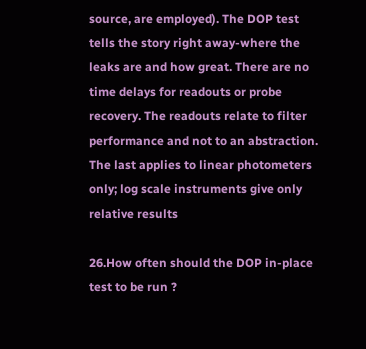source, are employed). The DOP test tells the story right away-where the leaks are and how great. There are no time delays for readouts or probe recovery. The readouts relate to filter performance and not to an abstraction. The last applies to linear photometers only; log scale instruments give only relative results

26.How often should the DOP in-place test to be run ?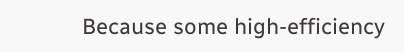Because some high-efficiency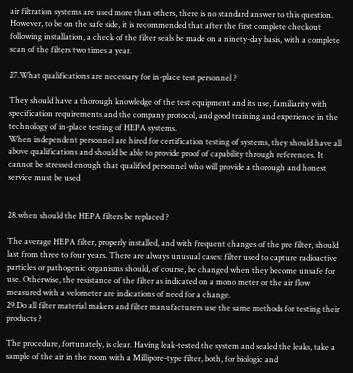air filtration systems are used more than others, there is no standard answer to this question. However, to be on the safe side, it is recommended that after the first complete checkout following installation, a check of the filter seals be made on a ninety-day basis, with a complete scan of the filters two times a year.

27.What qualifications are necessary for in-place test personnel ?

They should have a thorough knowledge of the test equipment and its use, familiarity with specification requirements and the company protocol, and good training and experience in the technology of in-place testing of HEPA systems.
When independent personnel are hired for certification testing of systems, they should have all above qualifications and should be able to provide proof of capability through references. It cannot be stressed enough that qualified personnel who will provide a thorough and honest service must be used


28.when should the HEPA filters be replaced ?

The average HEPA filter, properly installed, and with frequent changes of the pre filter, should last from three to four years. There are always unusual cases: filter used to capture radioactive particles or pathogenic organisms should, of course, be changed when they become unsafe for use. Otherwise, the resistance of the filter as indicated on a mono meter or the air flow measured with a velometer are indications of need for a change.
29.Do all filter material makers and filter manufacturers use the same methods for testing their products ?

The procedure, fortunately, is clear. Having leak-tested the system and sealed the leaks, take a sample of the air in the room with a Millipore-type filter, both, for biologic and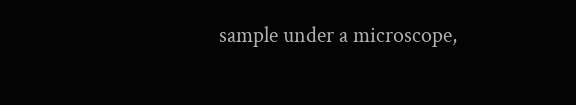sample under a microscope,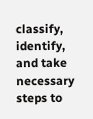classify, identify, and take necessary steps to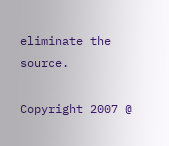eliminate the source.

Copyright 2007 @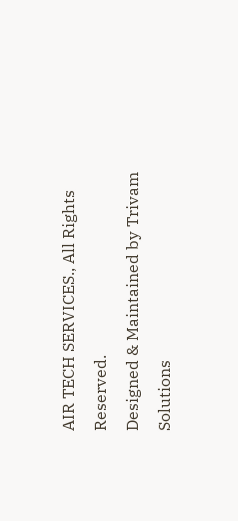AIR TECH SERVICES., All Rights Reserved.
Designed & Maintained by Trivam Solutions